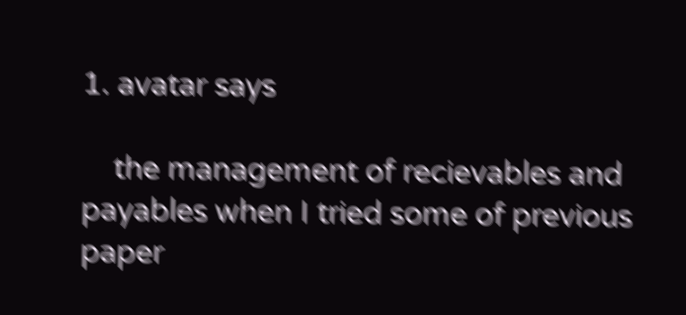1. avatar says

    the management of recievables and payables when I tried some of previous paper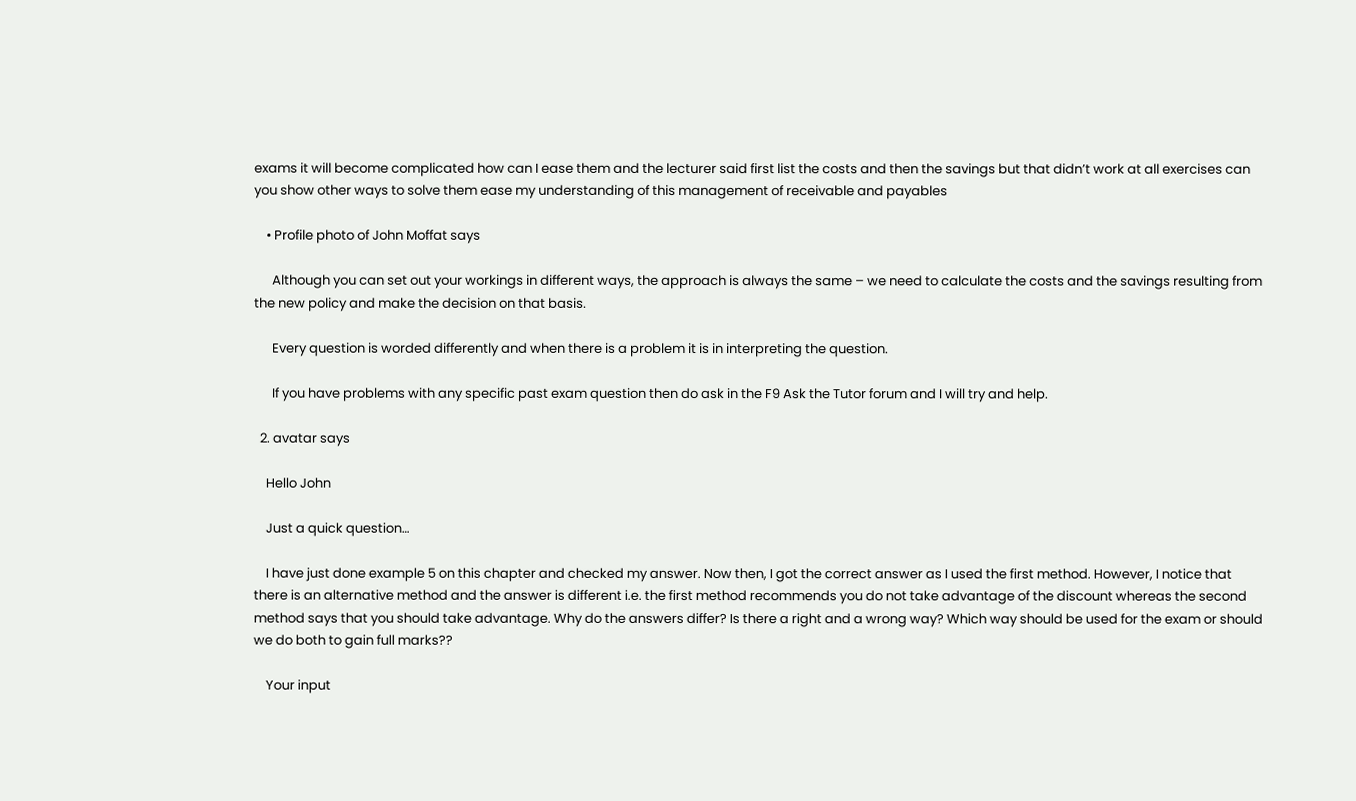exams it will become complicated how can I ease them and the lecturer said first list the costs and then the savings but that didn’t work at all exercises can you show other ways to solve them ease my understanding of this management of receivable and payables

    • Profile photo of John Moffat says

      Although you can set out your workings in different ways, the approach is always the same – we need to calculate the costs and the savings resulting from the new policy and make the decision on that basis.

      Every question is worded differently and when there is a problem it is in interpreting the question.

      If you have problems with any specific past exam question then do ask in the F9 Ask the Tutor forum and I will try and help.

  2. avatar says

    Hello John

    Just a quick question…

    I have just done example 5 on this chapter and checked my answer. Now then, I got the correct answer as I used the first method. However, I notice that there is an alternative method and the answer is different i.e. the first method recommends you do not take advantage of the discount whereas the second method says that you should take advantage. Why do the answers differ? Is there a right and a wrong way? Which way should be used for the exam or should we do both to gain full marks??

    Your input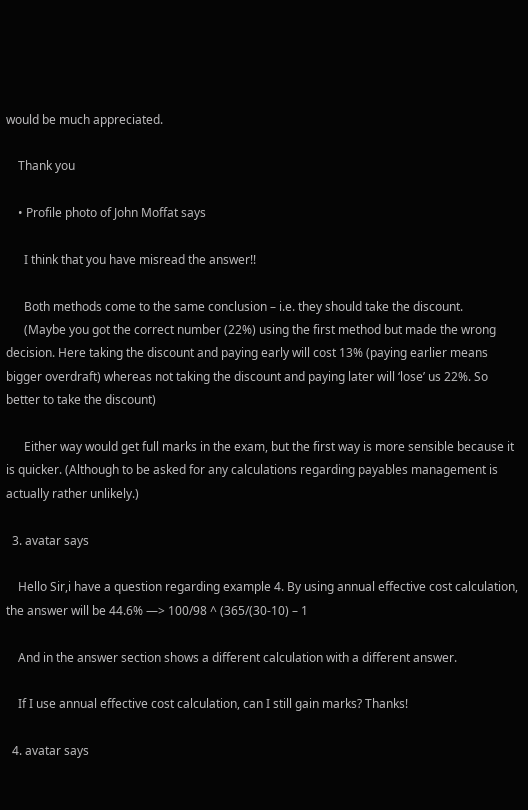would be much appreciated.

    Thank you

    • Profile photo of John Moffat says

      I think that you have misread the answer!!

      Both methods come to the same conclusion – i.e. they should take the discount.
      (Maybe you got the correct number (22%) using the first method but made the wrong decision. Here taking the discount and paying early will cost 13% (paying earlier means bigger overdraft) whereas not taking the discount and paying later will ‘lose’ us 22%. So better to take the discount)

      Either way would get full marks in the exam, but the first way is more sensible because it is quicker. (Although to be asked for any calculations regarding payables management is actually rather unlikely.)

  3. avatar says

    Hello Sir,i have a question regarding example 4. By using annual effective cost calculation, the answer will be 44.6% —> 100/98 ^ (365/(30-10) – 1

    And in the answer section shows a different calculation with a different answer.

    If I use annual effective cost calculation, can I still gain marks? Thanks!

  4. avatar says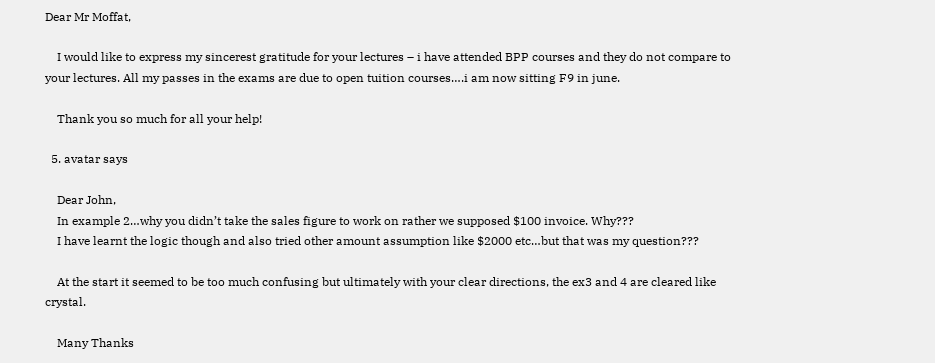Dear Mr Moffat,

    I would like to express my sincerest gratitude for your lectures – i have attended BPP courses and they do not compare to your lectures. All my passes in the exams are due to open tuition courses….i am now sitting F9 in june.

    Thank you so much for all your help!

  5. avatar says

    Dear John,
    In example 2…why you didn’t take the sales figure to work on rather we supposed $100 invoice. Why???
    I have learnt the logic though and also tried other amount assumption like $2000 etc…but that was my question???

    At the start it seemed to be too much confusing but ultimately with your clear directions, the ex3 and 4 are cleared like crystal.

    Many Thanks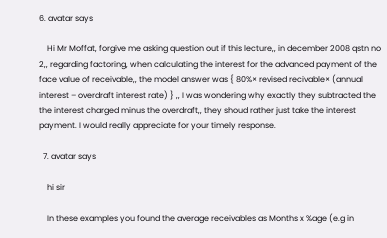6. avatar says

    Hi Mr Moffat, forgive me asking question out if this lecture,, in december 2008 qstn no 2,, regarding factoring, when calculating the interest for the advanced payment of the face value of receivable,, the model answer was { 80%× revised recivable× (annual interest – overdraft interest rate) } ,, I was wondering why exactly they subtracted the the interest charged minus the overdraft,, they shoud rather just take the interest payment. I would really appreciate for your timely response.

  7. avatar says

    hi sir

    In these examples you found the average receivables as Months x %age (e.g in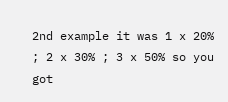2nd example it was 1 x 20% ; 2 x 30% ; 3 x 50% so you got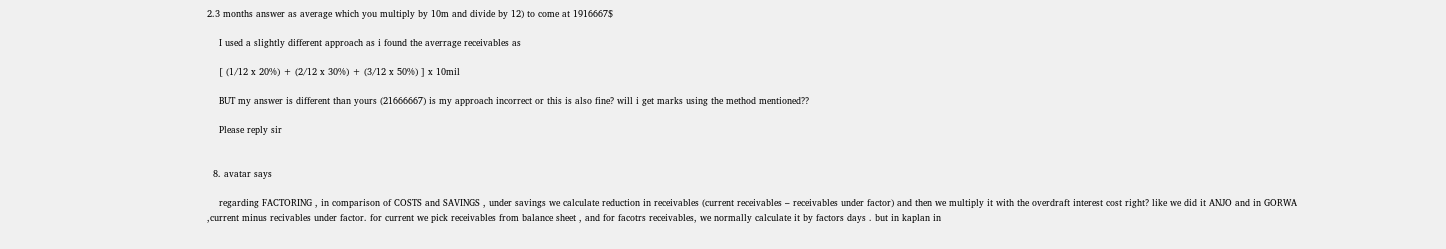2.3 months answer as average which you multiply by 10m and divide by 12) to come at 1916667$

    I used a slightly different approach as i found the averrage receivables as

    [ (1/12 x 20%) + (2/12 x 30%) + (3/12 x 50%) ] x 10mil

    BUT my answer is different than yours (21666667) is my approach incorrect or this is also fine? will i get marks using the method mentioned??

    Please reply sir


  8. avatar says

    regarding FACTORING , in comparison of COSTS and SAVINGS , under savings we calculate reduction in receivables (current receivables – receivables under factor) and then we multiply it with the overdraft interest cost right? like we did it ANJO and in GORWA ,current minus recivables under factor. for current we pick receivables from balance sheet , and for facotrs receivables, we normally calculate it by factors days . but in kaplan in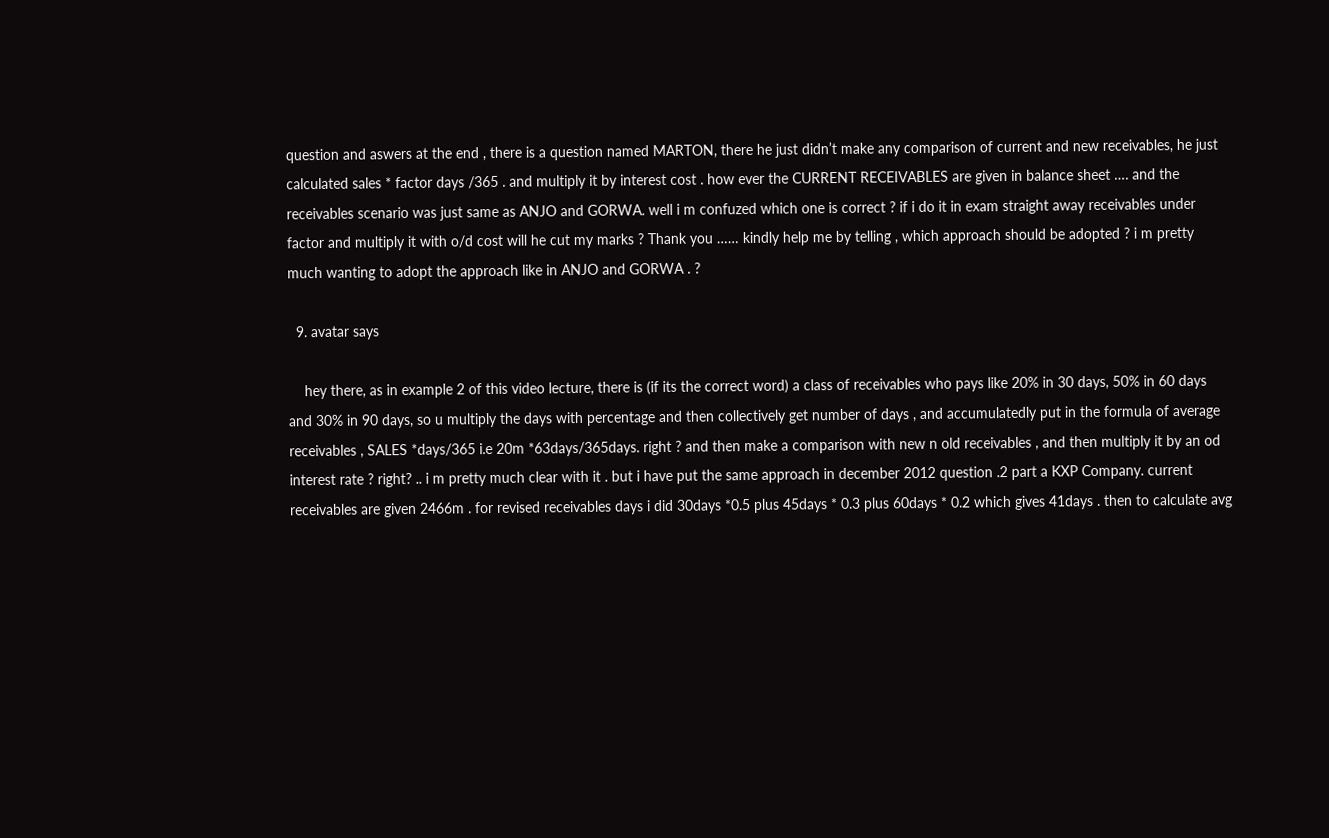question and aswers at the end , there is a question named MARTON, there he just didn’t make any comparison of current and new receivables, he just calculated sales * factor days /365 . and multiply it by interest cost . how ever the CURRENT RECEIVABLES are given in balance sheet …. and the receivables scenario was just same as ANJO and GORWA. well i m confuzed which one is correct ? if i do it in exam straight away receivables under factor and multiply it with o/d cost will he cut my marks ? Thank you …… kindly help me by telling , which approach should be adopted ? i m pretty much wanting to adopt the approach like in ANJO and GORWA . ?

  9. avatar says

    hey there, as in example 2 of this video lecture, there is (if its the correct word) a class of receivables who pays like 20% in 30 days, 50% in 60 days and 30% in 90 days, so u multiply the days with percentage and then collectively get number of days , and accumulatedly put in the formula of average receivables , SALES *days/365 i.e 20m *63days/365days. right ? and then make a comparison with new n old receivables , and then multiply it by an od interest rate ? right? .. i m pretty much clear with it . but i have put the same approach in december 2012 question .2 part a KXP Company. current receivables are given 2466m . for revised receivables days i did 30days *0.5 plus 45days * 0.3 plus 60days * 0.2 which gives 41days . then to calculate avg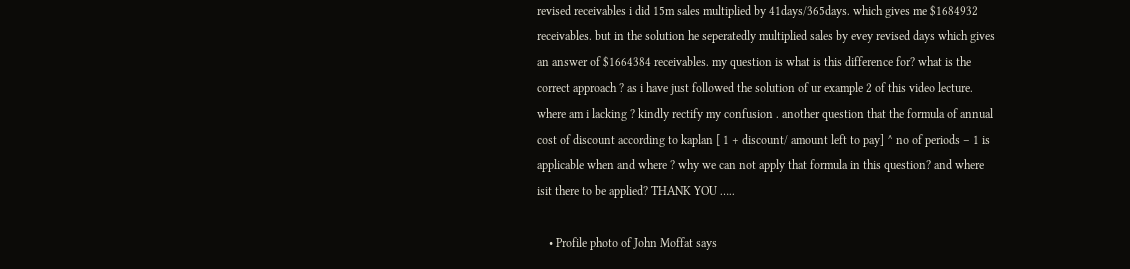revised receivables i did 15m sales multiplied by 41days/365days. which gives me $1684932 receivables. but in the solution he seperatedly multiplied sales by evey revised days which gives an answer of $1664384 receivables. my question is what is this difference for? what is the correct approach ? as i have just followed the solution of ur example 2 of this video lecture. where am i lacking ? kindly rectify my confusion . another question that the formula of annual cost of discount according to kaplan [ 1 + discount/ amount left to pay] ^ no of periods – 1 is applicable when and where ? why we can not apply that formula in this question? and where isit there to be applied? THANK YOU …..

    • Profile photo of John Moffat says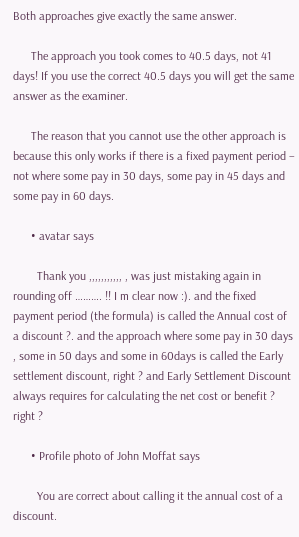Both approaches give exactly the same answer.

      The approach you took comes to 40.5 days, not 41 days! If you use the correct 40.5 days you will get the same answer as the examiner.

      The reason that you cannot use the other approach is because this only works if there is a fixed payment period – not where some pay in 30 days, some pay in 45 days and some pay in 60 days.

      • avatar says

        Thank you ,,,,,,,,,,, , was just mistaking again in rounding off ………. !! I m clear now :). and the fixed payment period (the formula) is called the Annual cost of a discount ?. and the approach where some pay in 30 days , some in 50 days and some in 60days is called the Early settlement discount, right ? and Early Settlement Discount always requires for calculating the net cost or benefit ? right ?

      • Profile photo of John Moffat says

        You are correct about calling it the annual cost of a discount.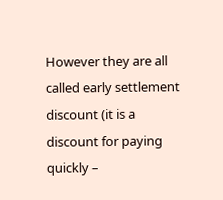However they are all called early settlement discount (it is a discount for paying quickly –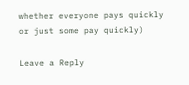whether everyone pays quickly or just some pay quickly)

Leave a Reply